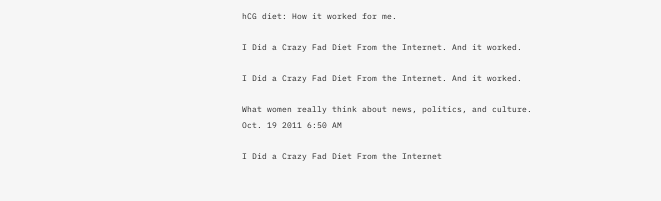hCG diet: How it worked for me.

I Did a Crazy Fad Diet From the Internet. And it worked.

I Did a Crazy Fad Diet From the Internet. And it worked.

What women really think about news, politics, and culture.
Oct. 19 2011 6:50 AM

I Did a Crazy Fad Diet From the Internet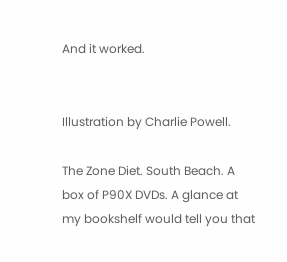And it worked.


Illustration by Charlie Powell.

The Zone Diet. South Beach. A box of P90X DVDs. A glance at my bookshelf would tell you that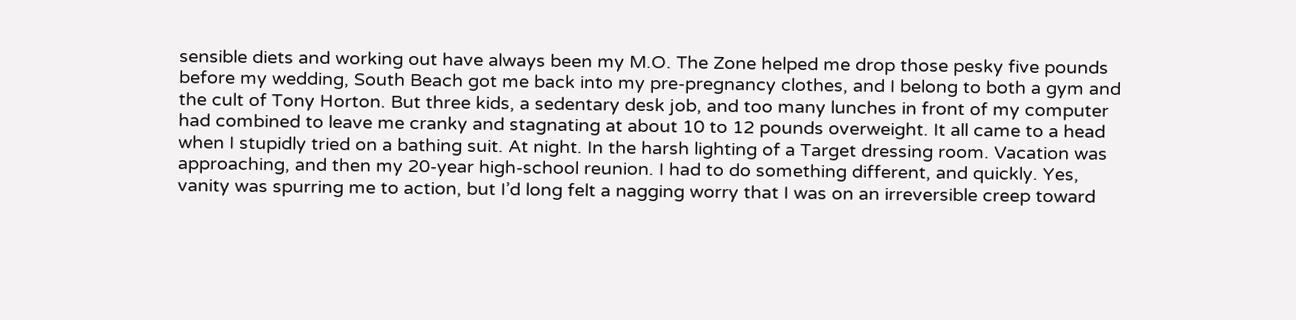sensible diets and working out have always been my M.O. The Zone helped me drop those pesky five pounds before my wedding, South Beach got me back into my pre-pregnancy clothes, and I belong to both a gym and the cult of Tony Horton. But three kids, a sedentary desk job, and too many lunches in front of my computer had combined to leave me cranky and stagnating at about 10 to 12 pounds overweight. It all came to a head when I stupidly tried on a bathing suit. At night. In the harsh lighting of a Target dressing room. Vacation was approaching, and then my 20-year high-school reunion. I had to do something different, and quickly. Yes, vanity was spurring me to action, but I’d long felt a nagging worry that I was on an irreversible creep toward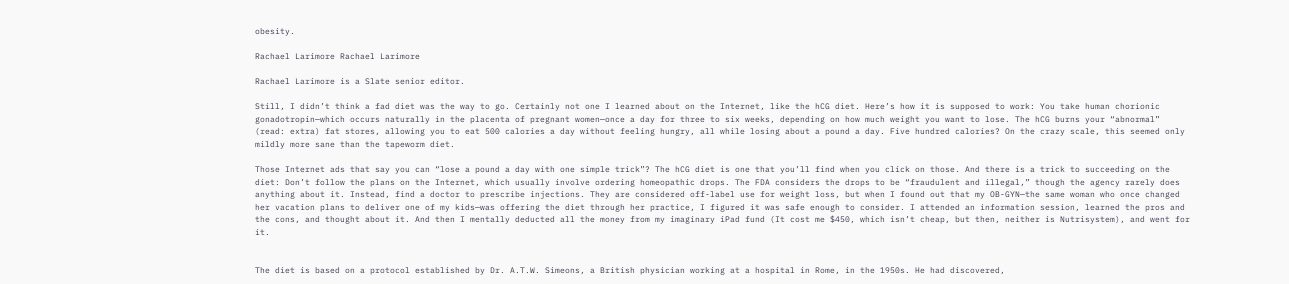obesity.

Rachael Larimore Rachael Larimore

Rachael Larimore is a Slate senior editor.

Still, I didn’t think a fad diet was the way to go. Certainly not one I learned about on the Internet, like the hCG diet. Here’s how it is supposed to work: You take human chorionic gonadotropin—which occurs naturally in the placenta of pregnant women—once a day for three to six weeks, depending on how much weight you want to lose. The hCG burns your “abnormal” (read: extra) fat stores, allowing you to eat 500 calories a day without feeling hungry, all while losing about a pound a day. Five hundred calories? On the crazy scale, this seemed only mildly more sane than the tapeworm diet.

Those Internet ads that say you can “lose a pound a day with one simple trick”? The hCG diet is one that you’ll find when you click on those. And there is a trick to succeeding on the diet: Don’t follow the plans on the Internet, which usually involve ordering homeopathic drops. The FDA considers the drops to be “fraudulent and illegal,” though the agency rarely does anything about it. Instead, find a doctor to prescribe injections. They are considered off-label use for weight loss, but when I found out that my OB-GYN—the same woman who once changed her vacation plans to deliver one of my kids—was offering the diet through her practice, I figured it was safe enough to consider. I attended an information session, learned the pros and the cons, and thought about it. And then I mentally deducted all the money from my imaginary iPad fund (It cost me $450, which isn’t cheap, but then, neither is Nutrisystem), and went for it.


The diet is based on a protocol established by Dr. A.T.W. Simeons, a British physician working at a hospital in Rome, in the 1950s. He had discovered,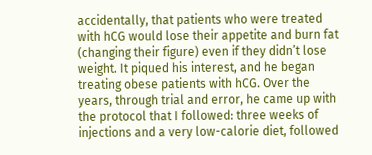accidentally, that patients who were treated with hCG would lose their appetite and burn fat (changing their figure) even if they didn’t lose weight. It piqued his interest, and he began treating obese patients with hCG. Over the years, through trial and error, he came up with the protocol that I followed: three weeks of injections and a very low-calorie diet, followed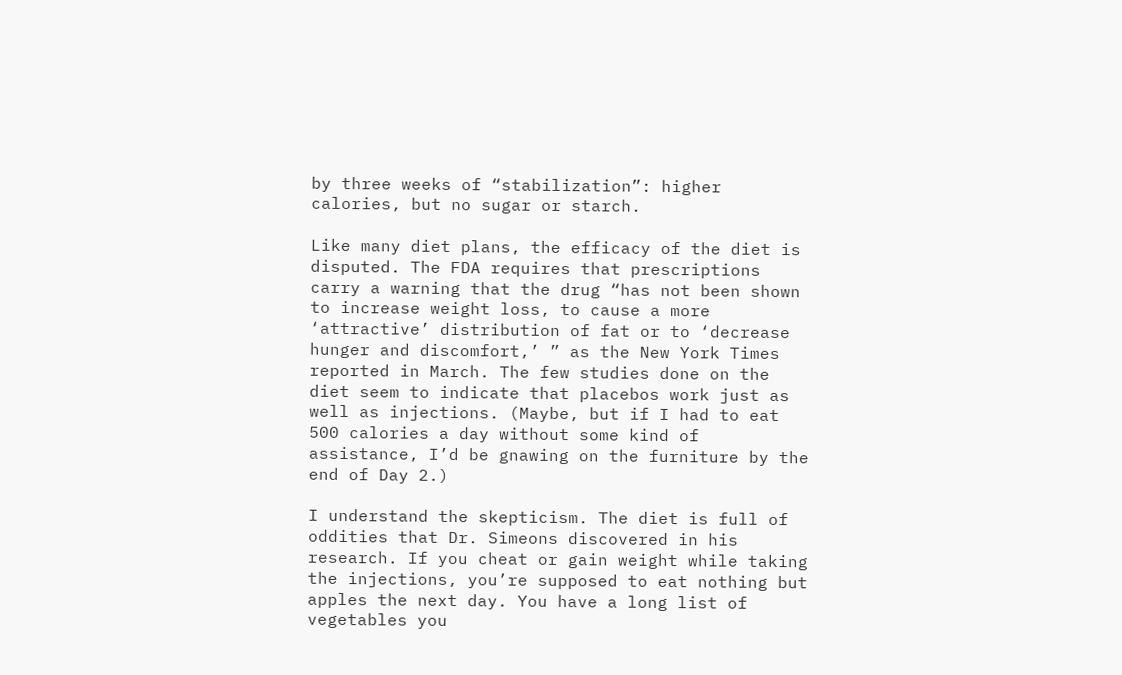by three weeks of “stabilization”: higher calories, but no sugar or starch.

Like many diet plans, the efficacy of the diet is disputed. The FDA requires that prescriptions carry a warning that the drug “has not been shown to increase weight loss, to cause a more ‘attractive’ distribution of fat or to ‘decrease hunger and discomfort,’ ” as the New York Times reported in March. The few studies done on the diet seem to indicate that placebos work just as well as injections. (Maybe, but if I had to eat 500 calories a day without some kind of assistance, I’d be gnawing on the furniture by the end of Day 2.)

I understand the skepticism. The diet is full of oddities that Dr. Simeons discovered in his research. If you cheat or gain weight while taking the injections, you’re supposed to eat nothing but apples the next day. You have a long list of vegetables you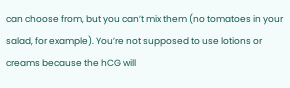can choose from, but you can’t mix them (no tomatoes in your salad, for example). You’re not supposed to use lotions or creams because the hCG will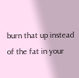burn that up instead of the fat in your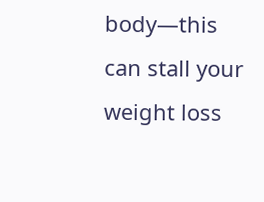body—this can stall your weight loss